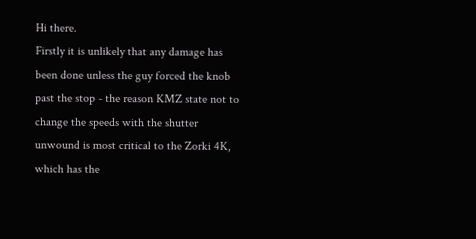Hi there.
Firstly it is unlikely that any damage has been done unless the guy forced the knob past the stop - the reason KMZ state not to change the speeds with the shutter unwound is most critical to the Zorki 4K, which has the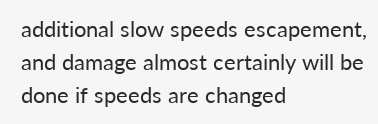additional slow speeds escapement, and damage almost certainly will be done if speeds are changed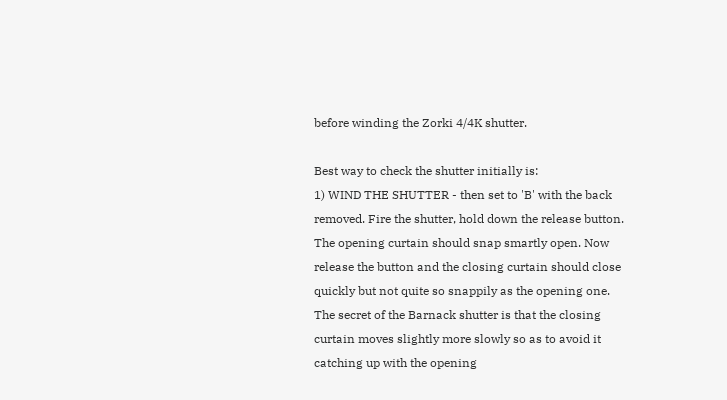before winding the Zorki 4/4K shutter.

Best way to check the shutter initially is:
1) WIND THE SHUTTER - then set to 'B' with the back removed. Fire the shutter, hold down the release button. The opening curtain should snap smartly open. Now release the button and the closing curtain should close quickly but not quite so snappily as the opening one. The secret of the Barnack shutter is that the closing curtain moves slightly more slowly so as to avoid it catching up with the opening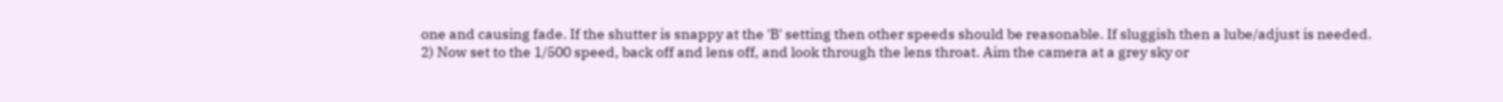one and causing fade. If the shutter is snappy at the 'B' setting then other speeds should be reasonable. If sluggish then a lube/adjust is needed.
2) Now set to the 1/500 speed, back off and lens off, and look through the lens throat. Aim the camera at a grey sky or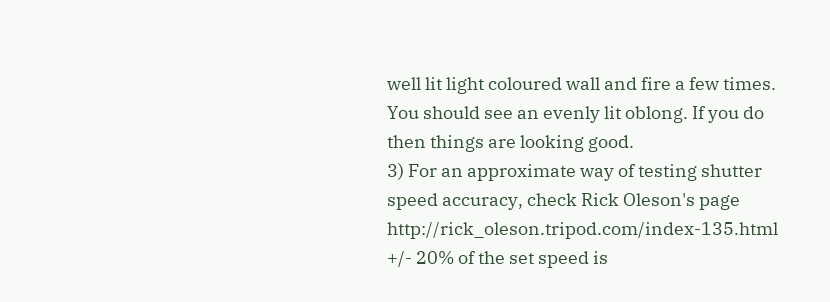well lit light coloured wall and fire a few times. You should see an evenly lit oblong. If you do then things are looking good.
3) For an approximate way of testing shutter speed accuracy, check Rick Oleson's page http://rick_oleson.tripod.com/index-135.html +/- 20% of the set speed is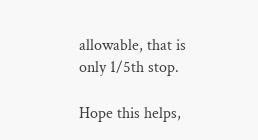allowable, that is only 1/5th stop.

Hope this helps,